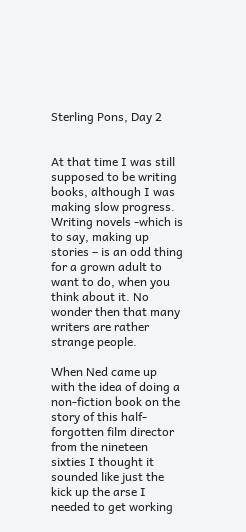Sterling Pons, Day 2


At that time I was still supposed to be writing books, although I was making slow progress. Writing novels -which is to say, making up stories – is an odd thing for a grown adult to want to do, when you think about it. No wonder then that many writers are rather strange people.

When Ned came up with the idea of doing a non-fiction book on the story of this half-forgotten film director from the nineteen sixties I thought it sounded like just the kick up the arse I needed to get working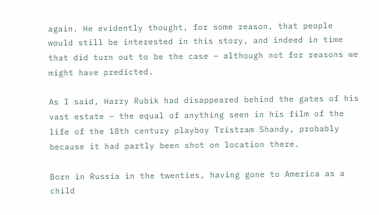again. He evidently thought, for some reason, that people would still be interested in this story, and indeed in time that did turn out to be the case – although not for reasons we might have predicted.

As I said, Harry Rubik had disappeared behind the gates of his vast estate – the equal of anything seen in his film of the life of the 18th century playboy Tristram Shandy, probably because it had partly been shot on location there.

Born in Russia in the twenties, having gone to America as a child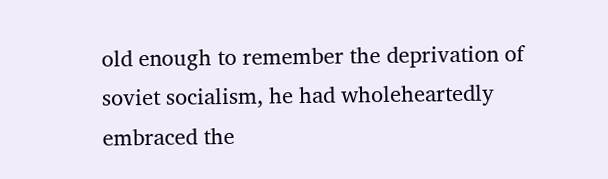old enough to remember the deprivation of soviet socialism, he had wholeheartedly embraced the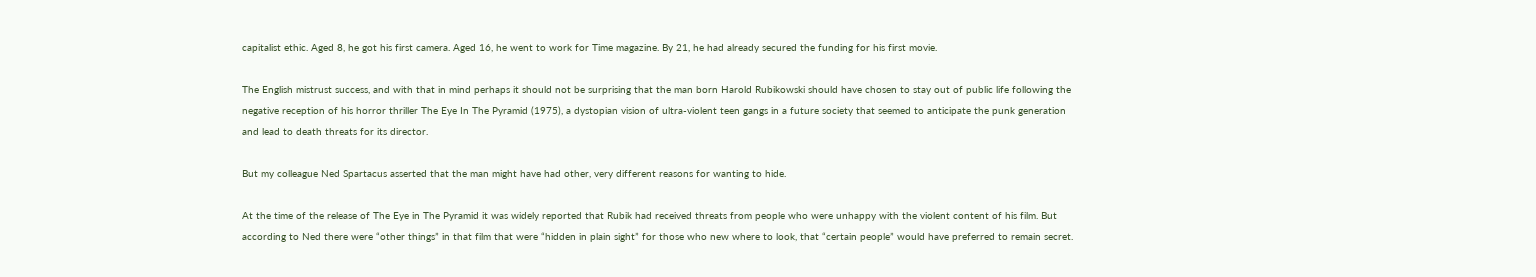capitalist ethic. Aged 8, he got his first camera. Aged 16, he went to work for Time magazine. By 21, he had already secured the funding for his first movie.

The English mistrust success, and with that in mind perhaps it should not be surprising that the man born Harold Rubikowski should have chosen to stay out of public life following the negative reception of his horror thriller The Eye In The Pyramid (1975), a dystopian vision of ultra-violent teen gangs in a future society that seemed to anticipate the punk generation and lead to death threats for its director.

But my colleague Ned Spartacus asserted that the man might have had other, very different reasons for wanting to hide.

At the time of the release of The Eye in The Pyramid it was widely reported that Rubik had received threats from people who were unhappy with the violent content of his film. But according to Ned there were “other things” in that film that were “hidden in plain sight” for those who new where to look, that “certain people” would have preferred to remain secret.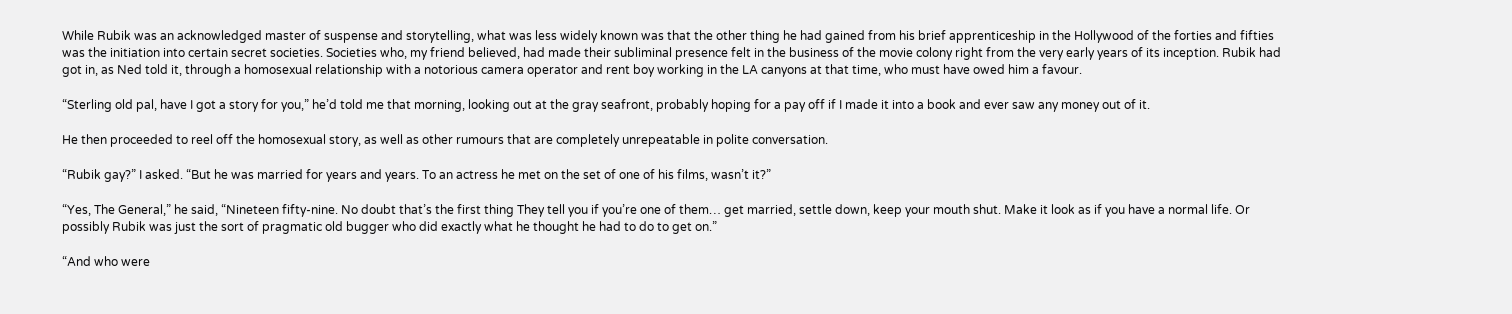While Rubik was an acknowledged master of suspense and storytelling, what was less widely known was that the other thing he had gained from his brief apprenticeship in the Hollywood of the forties and fifties was the initiation into certain secret societies. Societies who, my friend believed, had made their subliminal presence felt in the business of the movie colony right from the very early years of its inception. Rubik had got in, as Ned told it, through a homosexual relationship with a notorious camera operator and rent boy working in the LA canyons at that time, who must have owed him a favour.

“Sterling old pal, have I got a story for you,” he’d told me that morning, looking out at the gray seafront, probably hoping for a pay off if I made it into a book and ever saw any money out of it.

He then proceeded to reel off the homosexual story, as well as other rumours that are completely unrepeatable in polite conversation.

“Rubik gay?” I asked. “But he was married for years and years. To an actress he met on the set of one of his films, wasn’t it?”

“Yes, The General,” he said, “Nineteen fifty-nine. No doubt that’s the first thing They tell you if you’re one of them… get married, settle down, keep your mouth shut. Make it look as if you have a normal life. Or possibly Rubik was just the sort of pragmatic old bugger who did exactly what he thought he had to do to get on.”

“And who were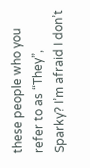these people who you refer to as “They”, Sparky? I’m afraid I don’t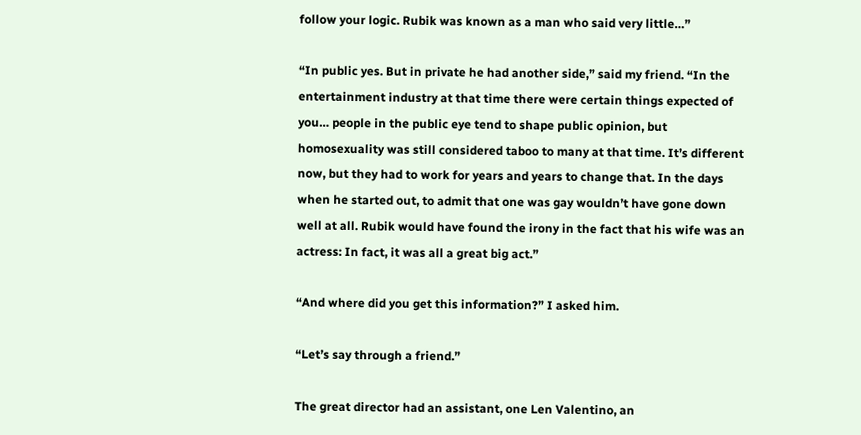follow your logic. Rubik was known as a man who said very little…”

“In public yes. But in private he had another side,” said my friend. “In the entertainment industry at that time there were certain things expected of you… people in the public eye tend to shape public opinion, but homosexuality was still considered taboo to many at that time. It’s different now, but they had to work for years and years to change that. In the days when he started out, to admit that one was gay wouldn’t have gone down well at all. Rubik would have found the irony in the fact that his wife was an actress: In fact, it was all a great big act.”

“And where did you get this information?” I asked him.

“Let’s say through a friend.”

The great director had an assistant, one Len Valentino, an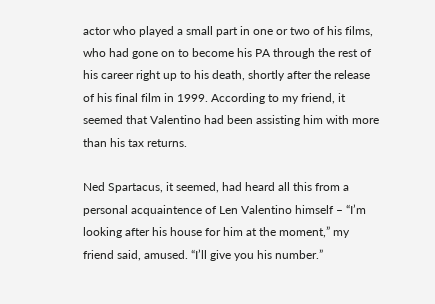actor who played a small part in one or two of his films, who had gone on to become his PA through the rest of his career right up to his death, shortly after the release of his final film in 1999. According to my friend, it seemed that Valentino had been assisting him with more than his tax returns.

Ned Spartacus, it seemed, had heard all this from a personal acquaintence of Len Valentino himself – “I’m looking after his house for him at the moment,” my friend said, amused. “I’ll give you his number.”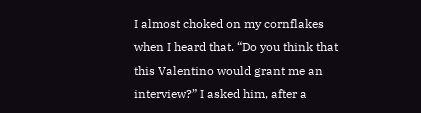I almost choked on my cornflakes when I heard that. “Do you think that this Valentino would grant me an interview?” I asked him, after a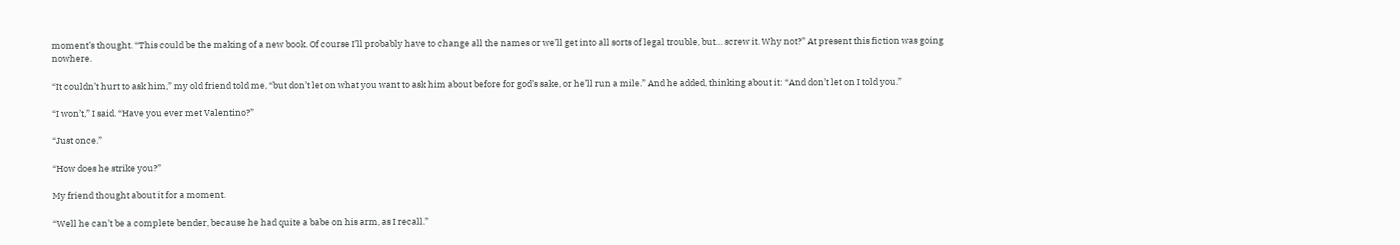moment’s thought. “This could be the making of a new book. Of course I’ll probably have to change all the names or we’ll get into all sorts of legal trouble, but… screw it. Why not?” At present this fiction was going nowhere.

“It couldn’t hurt to ask him,” my old friend told me, “but don’t let on what you want to ask him about before for god’s sake, or he’ll run a mile.” And he added, thinking about it: “And don’t let on I told you.”

“I won’t,” I said. “Have you ever met Valentino?”

“Just once.”

“How does he strike you?”

My friend thought about it for a moment.

“Well he can’t be a complete bender, because he had quite a babe on his arm, as I recall.”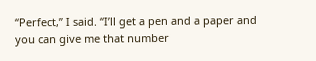“Perfect,” I said. “I’ll get a pen and a paper and you can give me that number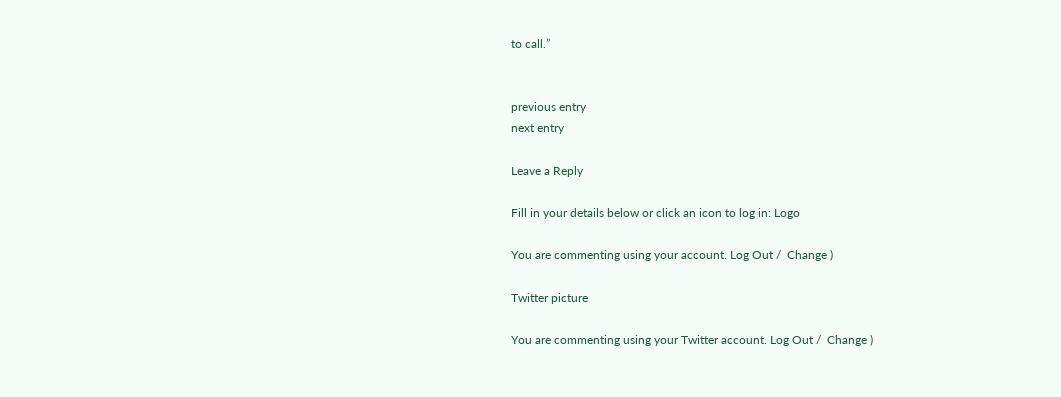to call.”


previous entry
next entry

Leave a Reply

Fill in your details below or click an icon to log in: Logo

You are commenting using your account. Log Out /  Change )

Twitter picture

You are commenting using your Twitter account. Log Out /  Change )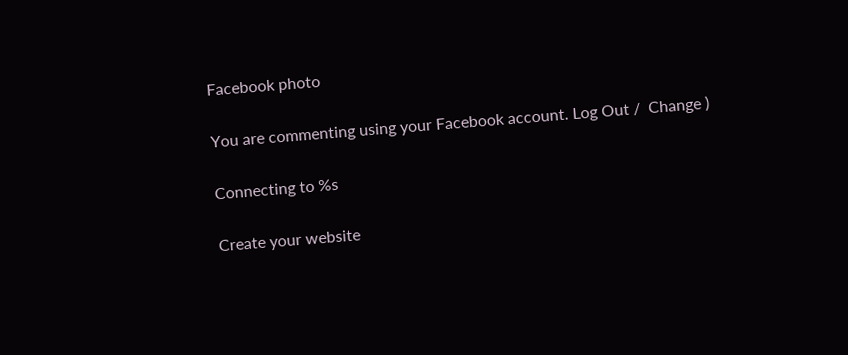Facebook photo

You are commenting using your Facebook account. Log Out /  Change )

Connecting to %s

Create your website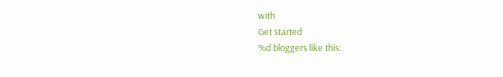with
Get started
%d bloggers like this: